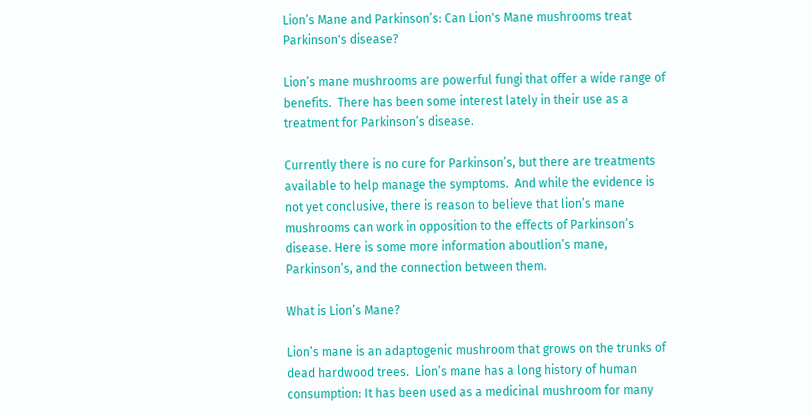Lion’s Mane and Parkinson’s: Can Lion's Mane mushrooms treat Parkinson's disease?

Lion’s mane mushrooms are powerful fungi that offer a wide range of benefits.  There has been some interest lately in their use as a treatment for Parkinson’s disease.

Currently there is no cure for Parkinson’s, but there are treatments available to help manage the symptoms.  And while the evidence is not yet conclusive, there is reason to believe that lion’s mane mushrooms can work in opposition to the effects of Parkinson’s disease. Here is some more information aboutlion’s mane, Parkinson’s, and the connection between them.

What is Lion’s Mane?

Lion’s mane is an adaptogenic mushroom that grows on the trunks of dead hardwood trees.  Lion’s mane has a long history of human consumption: It has been used as a medicinal mushroom for many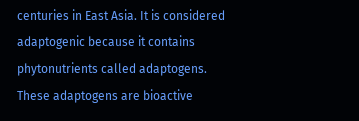centuries in East Asia. It is considered adaptogenic because it contains phytonutrients called adaptogens.  These adaptogens are bioactive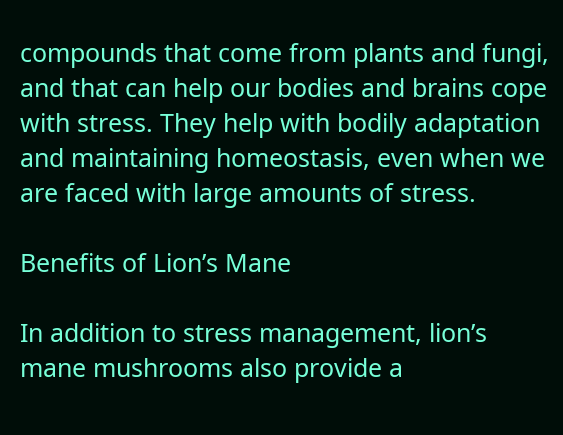compounds that come from plants and fungi, and that can help our bodies and brains cope with stress. They help with bodily adaptation and maintaining homeostasis, even when we are faced with large amounts of stress.

Benefits of Lion’s Mane

In addition to stress management, lion’s mane mushrooms also provide a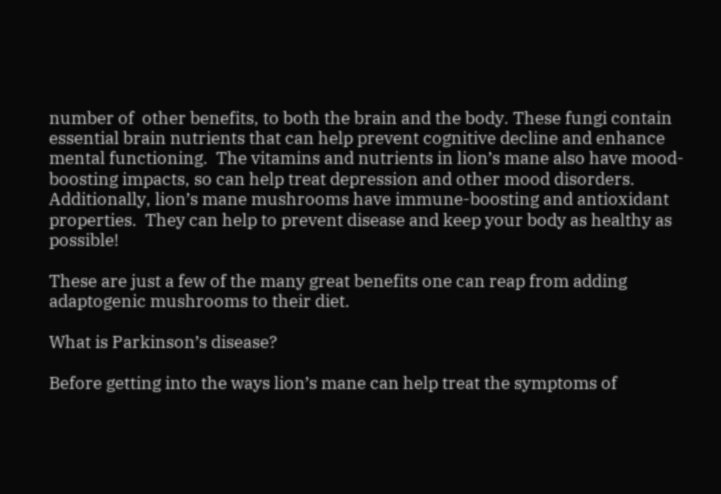number of  other benefits, to both the brain and the body. These fungi contain essential brain nutrients that can help prevent cognitive decline and enhance mental functioning.  The vitamins and nutrients in lion’s mane also have mood-boosting impacts, so can help treat depression and other mood disorders.  Additionally, lion’s mane mushrooms have immune-boosting and antioxidant properties.  They can help to prevent disease and keep your body as healthy as possible!

These are just a few of the many great benefits one can reap from adding adaptogenic mushrooms to their diet.

What is Parkinson’s disease?

Before getting into the ways lion’s mane can help treat the symptoms of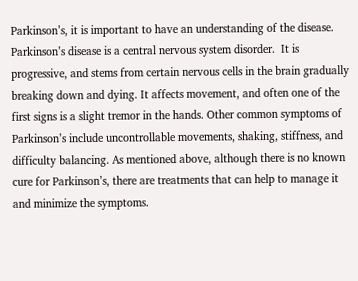Parkinson’s, it is important to have an understanding of the disease. Parkinson’s disease is a central nervous system disorder.  It is progressive, and stems from certain nervous cells in the brain gradually breaking down and dying. It affects movement, and often one of the first signs is a slight tremor in the hands. Other common symptoms of Parkinson’s include uncontrollable movements, shaking, stiffness, and difficulty balancing. As mentioned above, although there is no known cure for Parkinson’s, there are treatments that can help to manage it and minimize the symptoms.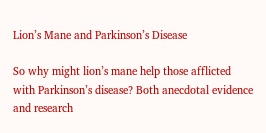Lion’s Mane and Parkinson’s Disease

So why might lion’s mane help those afflicted with Parkinson’s disease? Both anecdotal evidence and research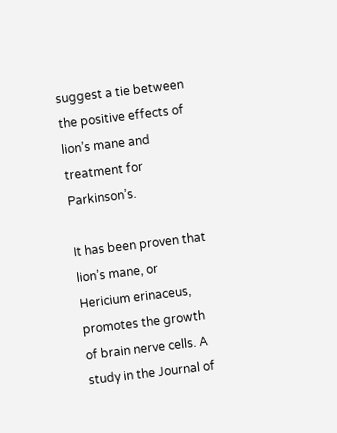suggest a tie between the positive effects of lion’s mane and treatment for Parkinson’s.

It has been proven that lion’s mane, or Hericium erinaceus, promotes the growth of brain nerve cells. A study in the Journal of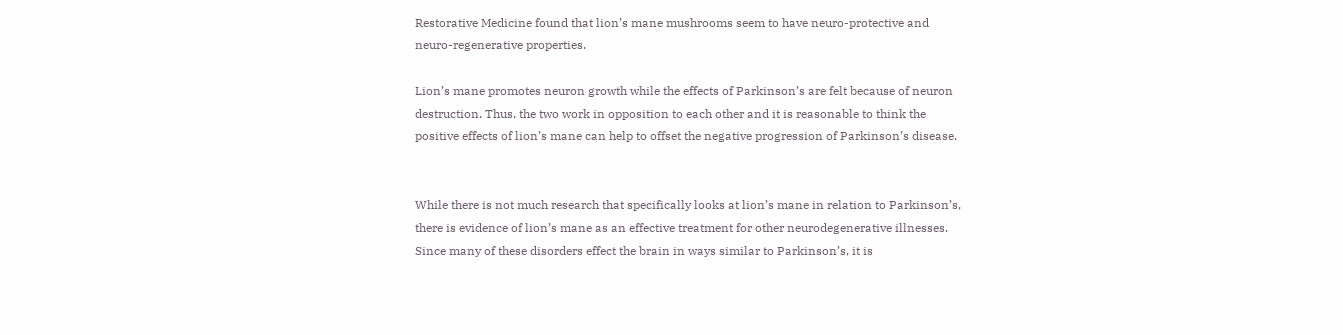Restorative Medicine found that lion’s mane mushrooms seem to have neuro-protective and neuro-regenerative properties.

Lion’s mane promotes neuron growth while the effects of Parkinson’s are felt because of neuron destruction. Thus, the two work in opposition to each other and it is reasonable to think the positive effects of lion’s mane can help to offset the negative progression of Parkinson’s disease.


While there is not much research that specifically looks at lion’s mane in relation to Parkinson’s, there is evidence of lion’s mane as an effective treatment for other neurodegenerative illnesses. Since many of these disorders effect the brain in ways similar to Parkinson’s, it is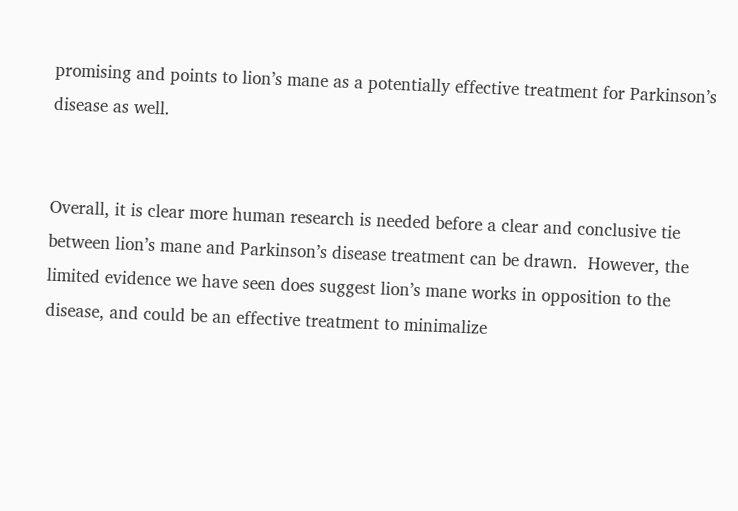promising and points to lion’s mane as a potentially effective treatment for Parkinson’s disease as well.


Overall, it is clear more human research is needed before a clear and conclusive tie between lion’s mane and Parkinson’s disease treatment can be drawn.  However, the limited evidence we have seen does suggest lion’s mane works in opposition to the disease, and could be an effective treatment to minimalize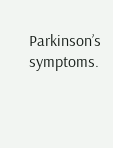Parkinson’s symptoms.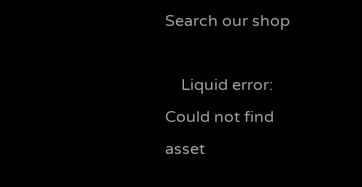Search our shop

    Liquid error: Could not find asset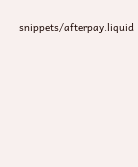snippets/afterpay.liquid